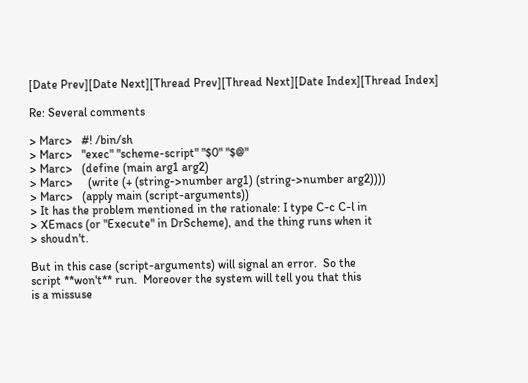[Date Prev][Date Next][Thread Prev][Thread Next][Date Index][Thread Index]

Re: Several comments

> Marc>   #! /bin/sh
> Marc>   "exec" "scheme-script" "$0" "$@"
> Marc>   (define (main arg1 arg2)
> Marc>     (write (+ (string->number arg1) (string->number arg2))))
> Marc>   (apply main (script-arguments))
> It has the problem mentioned in the rationale: I type C-c C-l in
> XEmacs (or "Execute" in DrScheme), and the thing runs when it
> shoudn't.

But in this case (script-arguments) will signal an error.  So the
script **won't** run.  Moreover the system will tell you that this
is a missuse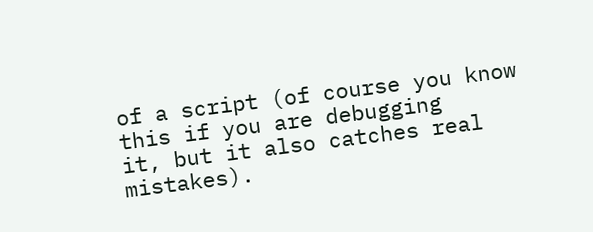of a script (of course you know this if you are debugging
it, but it also catches real mistakes).